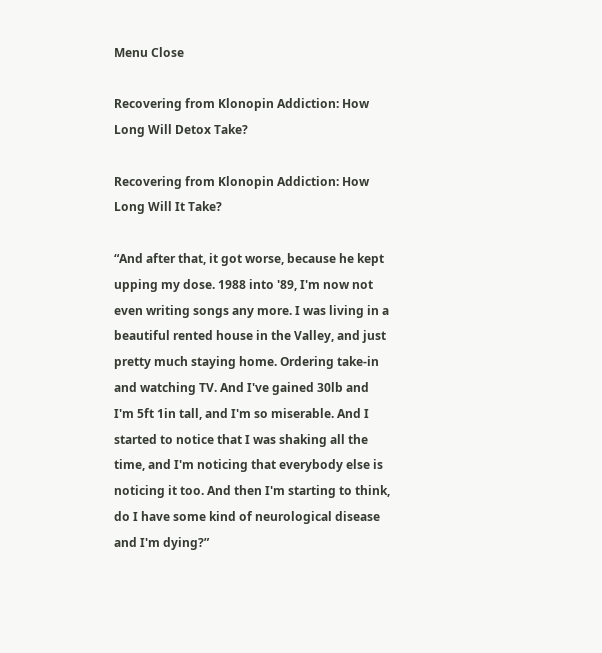Menu Close

Recovering from Klonopin Addiction: How Long Will Detox Take?

Recovering from Klonopin Addiction: How Long Will It Take?

“And after that, it got worse, because he kept upping my dose. 1988 into '89, I'm now not even writing songs any more. I was living in a beautiful rented house in the Valley, and just pretty much staying home. Ordering take-in and watching TV. And I've gained 30lb and I'm 5ft 1in tall, and I'm so miserable. And I started to notice that I was shaking all the time, and I'm noticing that everybody else is noticing it too. And then I'm starting to think, do I have some kind of neurological disease and I'm dying?”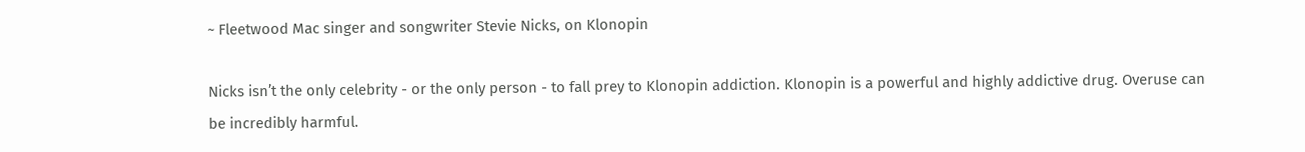~ Fleetwood Mac singer and songwriter Stevie Nicks, on Klonopin

Nicks isn’t the only celebrity - or the only person - to fall prey to Klonopin addiction. Klonopin is a powerful and highly addictive drug. Overuse can be incredibly harmful.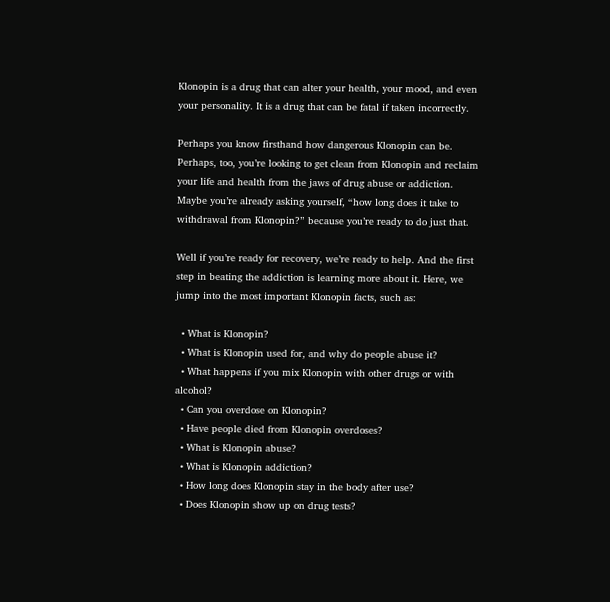Klonopin is a drug that can alter your health, your mood, and even your personality. It is a drug that can be fatal if taken incorrectly.

Perhaps you know firsthand how dangerous Klonopin can be. Perhaps, too, you’re looking to get clean from Klonopin and reclaim your life and health from the jaws of drug abuse or addiction. Maybe you’re already asking yourself, “how long does it take to withdrawal from Klonopin?” because you’re ready to do just that.

Well if you’re ready for recovery, we’re ready to help. And the first step in beating the addiction is learning more about it. Here, we jump into the most important Klonopin facts, such as:

  • What is Klonopin?
  • What is Klonopin used for, and why do people abuse it?
  • What happens if you mix Klonopin with other drugs or with alcohol?
  • Can you overdose on Klonopin?
  • Have people died from Klonopin overdoses?
  • What is Klonopin abuse?
  • What is Klonopin addiction?
  • How long does Klonopin stay in the body after use?
  • Does Klonopin show up on drug tests?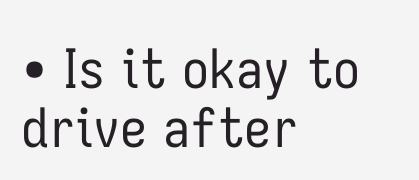• Is it okay to drive after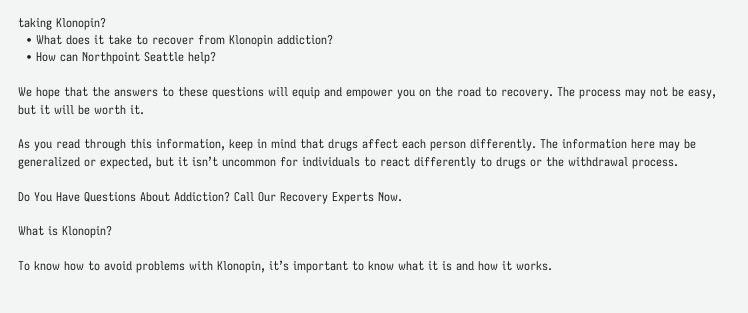taking Klonopin?
  • What does it take to recover from Klonopin addiction?
  • How can Northpoint Seattle help?

We hope that the answers to these questions will equip and empower you on the road to recovery. The process may not be easy, but it will be worth it.

As you read through this information, keep in mind that drugs affect each person differently. The information here may be generalized or expected, but it isn’t uncommon for individuals to react differently to drugs or the withdrawal process.

Do You Have Questions About Addiction? Call Our Recovery Experts Now.

What is Klonopin?

To know how to avoid problems with Klonopin, it’s important to know what it is and how it works.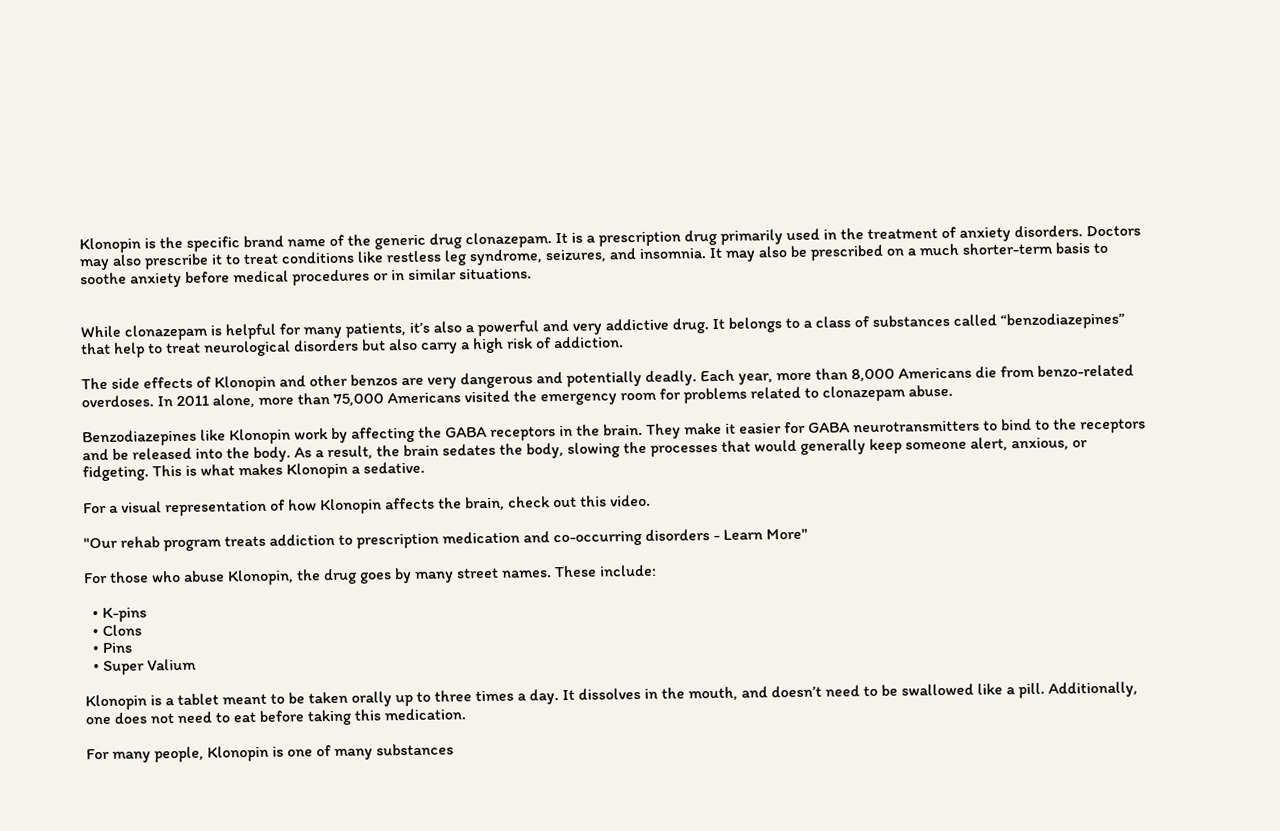Klonopin is the specific brand name of the generic drug clonazepam. It is a prescription drug primarily used in the treatment of anxiety disorders. Doctors may also prescribe it to treat conditions like restless leg syndrome, seizures, and insomnia. It may also be prescribed on a much shorter-term basis to soothe anxiety before medical procedures or in similar situations.


While clonazepam is helpful for many patients, it’s also a powerful and very addictive drug. It belongs to a class of substances called “benzodiazepines” that help to treat neurological disorders but also carry a high risk of addiction.

The side effects of Klonopin and other benzos are very dangerous and potentially deadly. Each year, more than 8,000 Americans die from benzo-related overdoses. In 2011 alone, more than 75,000 Americans visited the emergency room for problems related to clonazepam abuse.

Benzodiazepines like Klonopin work by affecting the GABA receptors in the brain. They make it easier for GABA neurotransmitters to bind to the receptors and be released into the body. As a result, the brain sedates the body, slowing the processes that would generally keep someone alert, anxious, or fidgeting. This is what makes Klonopin a sedative.

For a visual representation of how Klonopin affects the brain, check out this video.

"Our rehab program treats addiction to prescription medication and co-occurring disorders - Learn More"

For those who abuse Klonopin, the drug goes by many street names. These include:

  • K-pins
  • Clons
  • Pins
  • Super Valium

Klonopin is a tablet meant to be taken orally up to three times a day. It dissolves in the mouth, and doesn’t need to be swallowed like a pill. Additionally, one does not need to eat before taking this medication.

For many people, Klonopin is one of many substances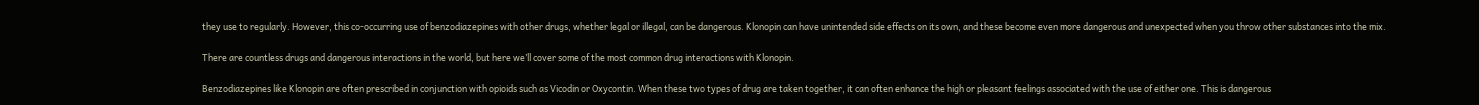they use to regularly. However, this co-occurring use of benzodiazepines with other drugs, whether legal or illegal, can be dangerous. Klonopin can have unintended side effects on its own, and these become even more dangerous and unexpected when you throw other substances into the mix.

There are countless drugs and dangerous interactions in the world, but here we’ll cover some of the most common drug interactions with Klonopin.

Benzodiazepines like Klonopin are often prescribed in conjunction with opioids such as Vicodin or Oxycontin. When these two types of drug are taken together, it can often enhance the high or pleasant feelings associated with the use of either one. This is dangerous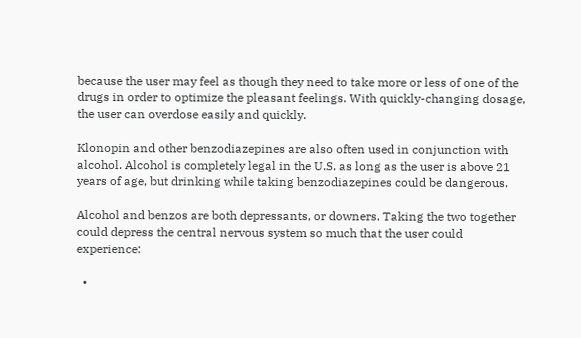because the user may feel as though they need to take more or less of one of the drugs in order to optimize the pleasant feelings. With quickly-changing dosage, the user can overdose easily and quickly.

Klonopin and other benzodiazepines are also often used in conjunction with alcohol. Alcohol is completely legal in the U.S. as long as the user is above 21 years of age, but drinking while taking benzodiazepines could be dangerous.

Alcohol and benzos are both depressants, or downers. Taking the two together could depress the central nervous system so much that the user could experience:

  •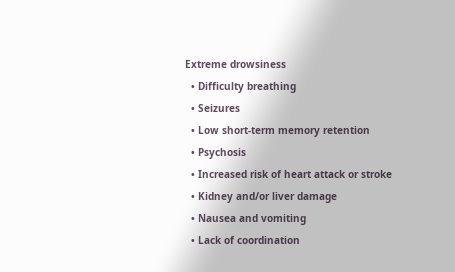Extreme drowsiness
  • Difficulty breathing
  • Seizures
  • Low short-term memory retention
  • Psychosis
  • Increased risk of heart attack or stroke
  • Kidney and/or liver damage
  • Nausea and vomiting
  • Lack of coordination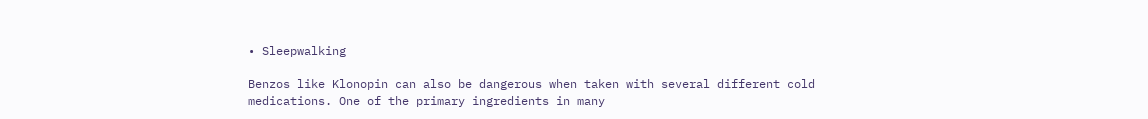• Sleepwalking

Benzos like Klonopin can also be dangerous when taken with several different cold medications. One of the primary ingredients in many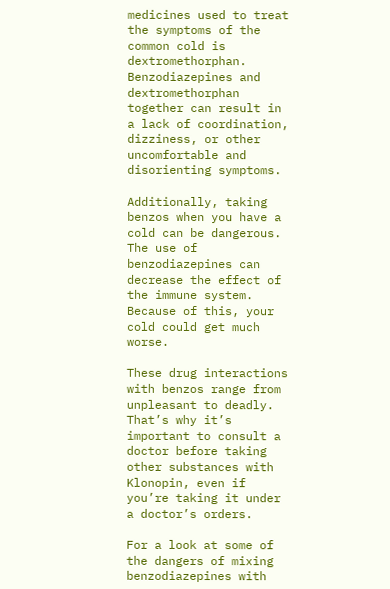medicines used to treat the symptoms of the common cold is dextromethorphan. Benzodiazepines and dextromethorphan together can result in a lack of coordination, dizziness, or other uncomfortable and disorienting symptoms.

Additionally, taking benzos when you have a cold can be dangerous. The use of benzodiazepines can decrease the effect of the immune system. Because of this, your cold could get much worse.

These drug interactions with benzos range from unpleasant to deadly. That’s why it’s important to consult a doctor before taking other substances with Klonopin, even if you’re taking it under a doctor’s orders.

For a look at some of the dangers of mixing benzodiazepines with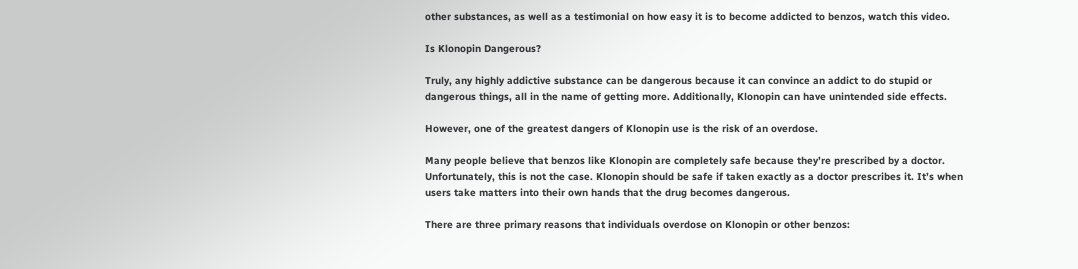other substances, as well as a testimonial on how easy it is to become addicted to benzos, watch this video.

Is Klonopin Dangerous?

Truly, any highly addictive substance can be dangerous because it can convince an addict to do stupid or dangerous things, all in the name of getting more. Additionally, Klonopin can have unintended side effects.

However, one of the greatest dangers of Klonopin use is the risk of an overdose.

Many people believe that benzos like Klonopin are completely safe because they’re prescribed by a doctor. Unfortunately, this is not the case. Klonopin should be safe if taken exactly as a doctor prescribes it. It’s when users take matters into their own hands that the drug becomes dangerous.

There are three primary reasons that individuals overdose on Klonopin or other benzos: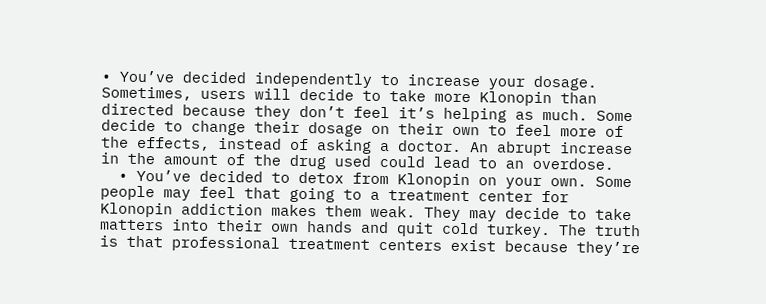• You’ve decided independently to increase your dosage. Sometimes, users will decide to take more Klonopin than directed because they don’t feel it’s helping as much. Some decide to change their dosage on their own to feel more of the effects, instead of asking a doctor. An abrupt increase in the amount of the drug used could lead to an overdose.
  • You’ve decided to detox from Klonopin on your own. Some people may feel that going to a treatment center for Klonopin addiction makes them weak. They may decide to take matters into their own hands and quit cold turkey. The truth is that professional treatment centers exist because they’re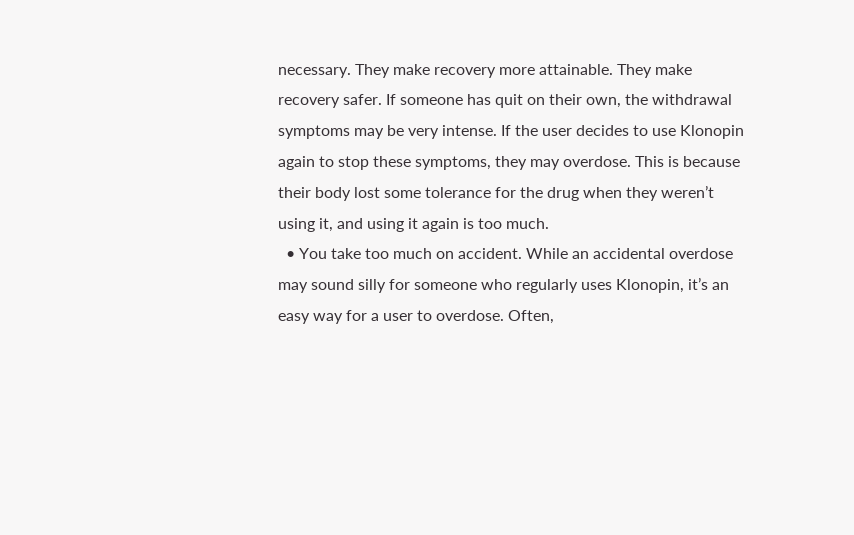necessary. They make recovery more attainable. They make recovery safer. If someone has quit on their own, the withdrawal symptoms may be very intense. If the user decides to use Klonopin again to stop these symptoms, they may overdose. This is because their body lost some tolerance for the drug when they weren’t using it, and using it again is too much.
  • You take too much on accident. While an accidental overdose may sound silly for someone who regularly uses Klonopin, it’s an easy way for a user to overdose. Often,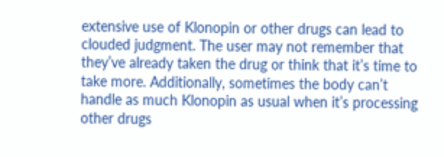extensive use of Klonopin or other drugs can lead to clouded judgment. The user may not remember that they’ve already taken the drug or think that it’s time to take more. Additionally, sometimes the body can’t handle as much Klonopin as usual when it’s processing other drugs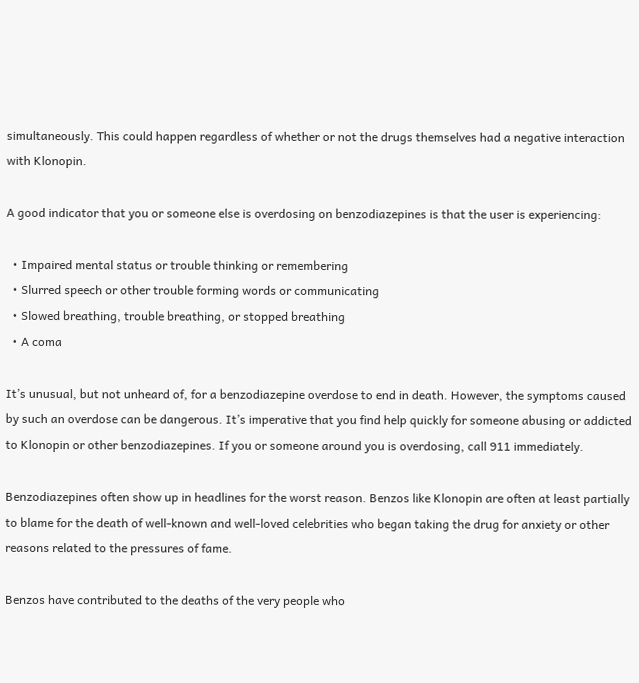simultaneously. This could happen regardless of whether or not the drugs themselves had a negative interaction with Klonopin.

A good indicator that you or someone else is overdosing on benzodiazepines is that the user is experiencing:

  • Impaired mental status or trouble thinking or remembering
  • Slurred speech or other trouble forming words or communicating
  • Slowed breathing, trouble breathing, or stopped breathing
  • A coma

It’s unusual, but not unheard of, for a benzodiazepine overdose to end in death. However, the symptoms caused by such an overdose can be dangerous. It’s imperative that you find help quickly for someone abusing or addicted to Klonopin or other benzodiazepines. If you or someone around you is overdosing, call 911 immediately.

Benzodiazepines often show up in headlines for the worst reason. Benzos like Klonopin are often at least partially to blame for the death of well-known and well-loved celebrities who began taking the drug for anxiety or other reasons related to the pressures of fame.

Benzos have contributed to the deaths of the very people who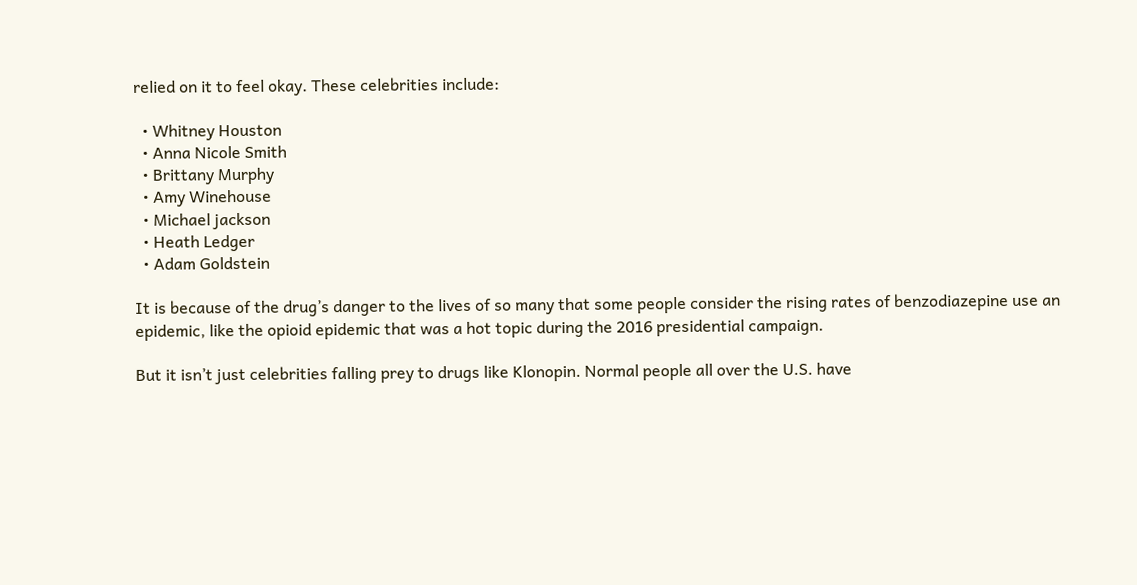relied on it to feel okay. These celebrities include:

  • Whitney Houston
  • Anna Nicole Smith
  • Brittany Murphy
  • Amy Winehouse
  • Michael jackson
  • Heath Ledger
  • Adam Goldstein

It is because of the drug’s danger to the lives of so many that some people consider the rising rates of benzodiazepine use an epidemic, like the opioid epidemic that was a hot topic during the 2016 presidential campaign.

But it isn’t just celebrities falling prey to drugs like Klonopin. Normal people all over the U.S. have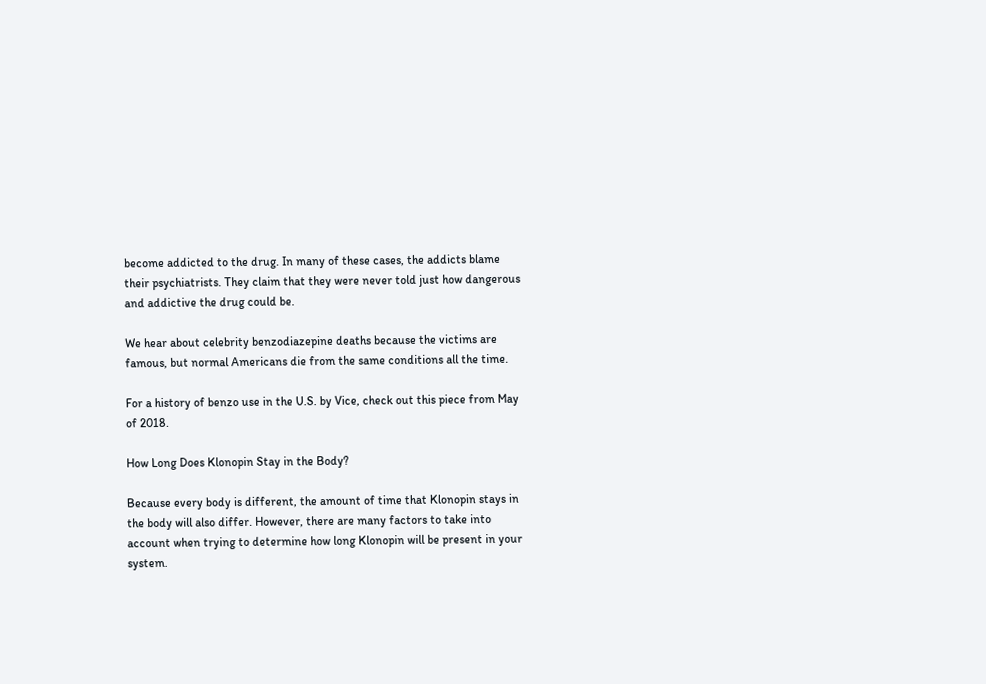become addicted to the drug. In many of these cases, the addicts blame their psychiatrists. They claim that they were never told just how dangerous and addictive the drug could be.

We hear about celebrity benzodiazepine deaths because the victims are famous, but normal Americans die from the same conditions all the time.

For a history of benzo use in the U.S. by Vice, check out this piece from May of 2018.

How Long Does Klonopin Stay in the Body?

Because every body is different, the amount of time that Klonopin stays in the body will also differ. However, there are many factors to take into account when trying to determine how long Klonopin will be present in your system.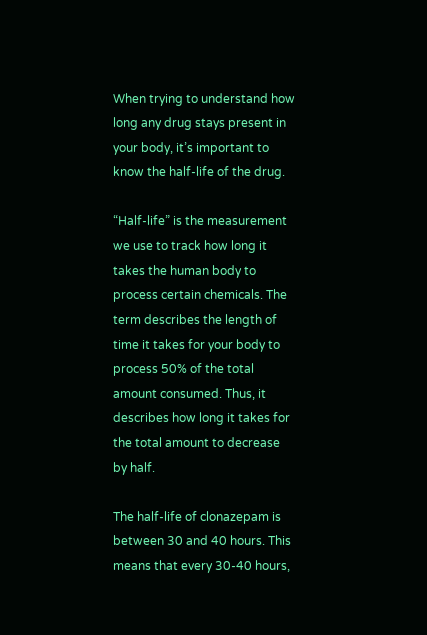When trying to understand how long any drug stays present in your body, it’s important to know the half-life of the drug.

“Half-life” is the measurement we use to track how long it takes the human body to process certain chemicals. The term describes the length of time it takes for your body to process 50% of the total amount consumed. Thus, it describes how long it takes for the total amount to decrease by half.

The half-life of clonazepam is between 30 and 40 hours. This means that every 30-40 hours,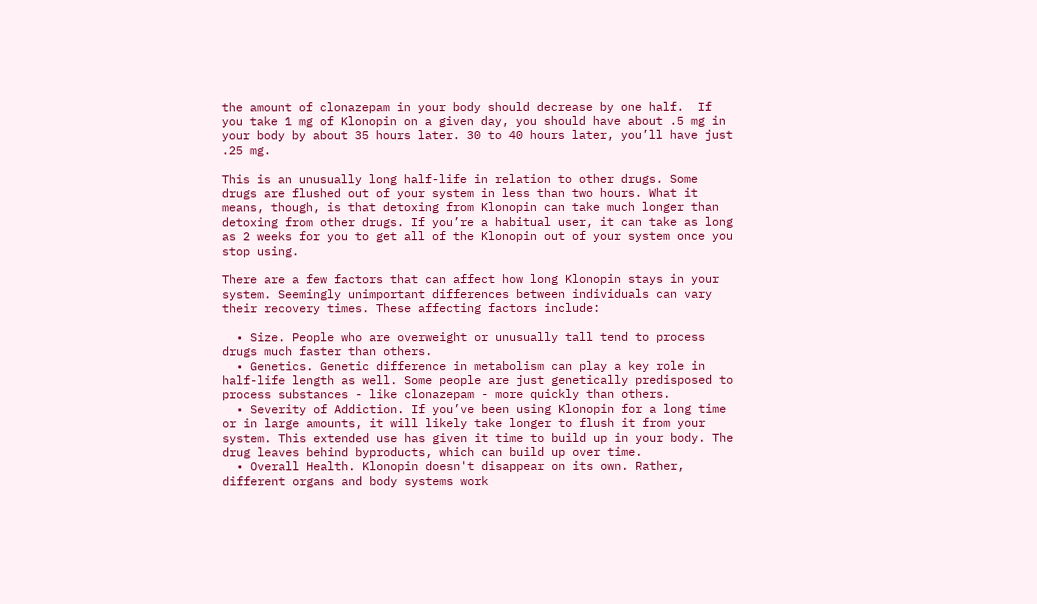the amount of clonazepam in your body should decrease by one half.  If you take 1 mg of Klonopin on a given day, you should have about .5 mg in your body by about 35 hours later. 30 to 40 hours later, you’ll have just .25 mg.

This is an unusually long half-life in relation to other drugs. Some drugs are flushed out of your system in less than two hours. What it means, though, is that detoxing from Klonopin can take much longer than detoxing from other drugs. If you’re a habitual user, it can take as long as 2 weeks for you to get all of the Klonopin out of your system once you stop using.

There are a few factors that can affect how long Klonopin stays in your system. Seemingly unimportant differences between individuals can vary their recovery times. These affecting factors include:

  • Size. People who are overweight or unusually tall tend to process drugs much faster than others.
  • Genetics. Genetic difference in metabolism can play a key role in half-life length as well. Some people are just genetically predisposed to process substances - like clonazepam - more quickly than others.
  • Severity of Addiction. If you’ve been using Klonopin for a long time or in large amounts, it will likely take longer to flush it from your system. This extended use has given it time to build up in your body. The drug leaves behind byproducts, which can build up over time.
  • Overall Health. Klonopin doesn't disappear on its own. Rather, different organs and body systems work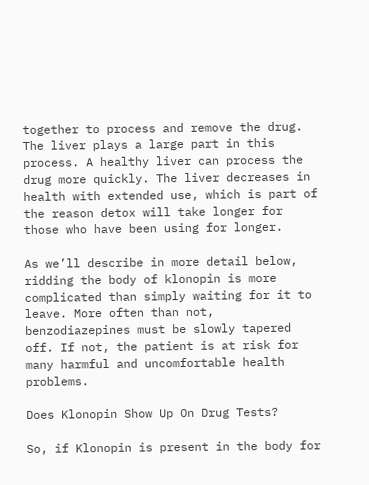together to process and remove the drug. The liver plays a large part in this process. A healthy liver can process the drug more quickly. The liver decreases in health with extended use, which is part of the reason detox will take longer for those who have been using for longer.

As we’ll describe in more detail below, ridding the body of klonopin is more complicated than simply waiting for it to leave. More often than not, benzodiazepines must be slowly tapered off. If not, the patient is at risk for many harmful and uncomfortable health problems.

Does Klonopin Show Up On Drug Tests?

So, if Klonopin is present in the body for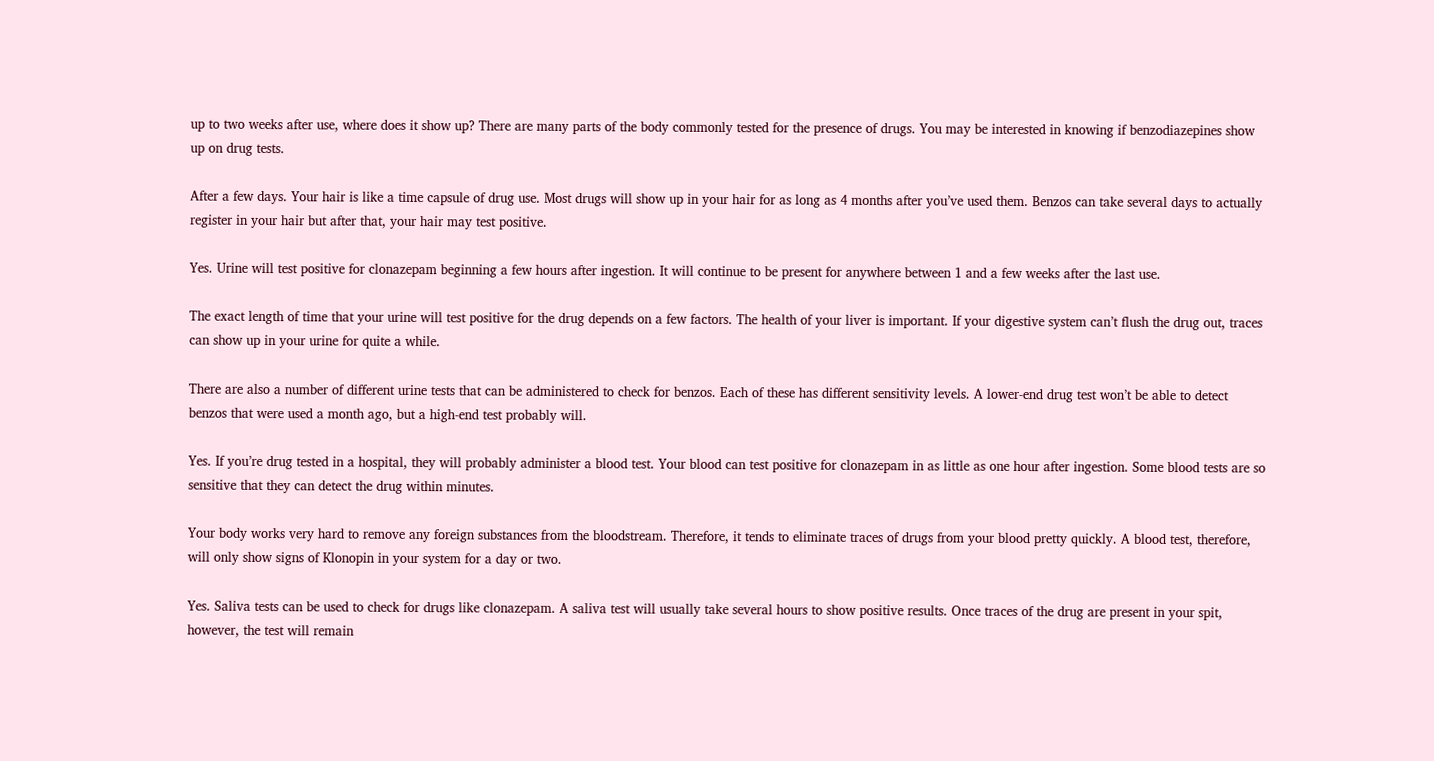up to two weeks after use, where does it show up? There are many parts of the body commonly tested for the presence of drugs. You may be interested in knowing if benzodiazepines show up on drug tests.

After a few days. Your hair is like a time capsule of drug use. Most drugs will show up in your hair for as long as 4 months after you’ve used them. Benzos can take several days to actually register in your hair but after that, your hair may test positive.

Yes. Urine will test positive for clonazepam beginning a few hours after ingestion. It will continue to be present for anywhere between 1 and a few weeks after the last use.

The exact length of time that your urine will test positive for the drug depends on a few factors. The health of your liver is important. If your digestive system can’t flush the drug out, traces can show up in your urine for quite a while.

There are also a number of different urine tests that can be administered to check for benzos. Each of these has different sensitivity levels. A lower-end drug test won’t be able to detect benzos that were used a month ago, but a high-end test probably will.

Yes. If you’re drug tested in a hospital, they will probably administer a blood test. Your blood can test positive for clonazepam in as little as one hour after ingestion. Some blood tests are so sensitive that they can detect the drug within minutes.

Your body works very hard to remove any foreign substances from the bloodstream. Therefore, it tends to eliminate traces of drugs from your blood pretty quickly. A blood test, therefore, will only show signs of Klonopin in your system for a day or two.

Yes. Saliva tests can be used to check for drugs like clonazepam. A saliva test will usually take several hours to show positive results. Once traces of the drug are present in your spit, however, the test will remain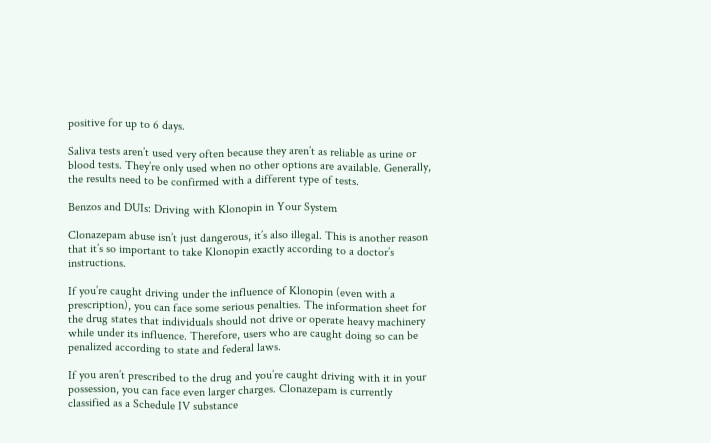positive for up to 6 days.

Saliva tests aren’t used very often because they aren’t as reliable as urine or blood tests. They’re only used when no other options are available. Generally, the results need to be confirmed with a different type of tests.

Benzos and DUIs: Driving with Klonopin in Your System

Clonazepam abuse isn’t just dangerous, it’s also illegal. This is another reason that it’s so important to take Klonopin exactly according to a doctor’s instructions.

If you’re caught driving under the influence of Klonopin (even with a prescription), you can face some serious penalties. The information sheet for the drug states that individuals should not drive or operate heavy machinery while under its influence. Therefore, users who are caught doing so can be penalized according to state and federal laws.

If you aren’t prescribed to the drug and you’re caught driving with it in your possession, you can face even larger charges. Clonazepam is currently classified as a Schedule IV substance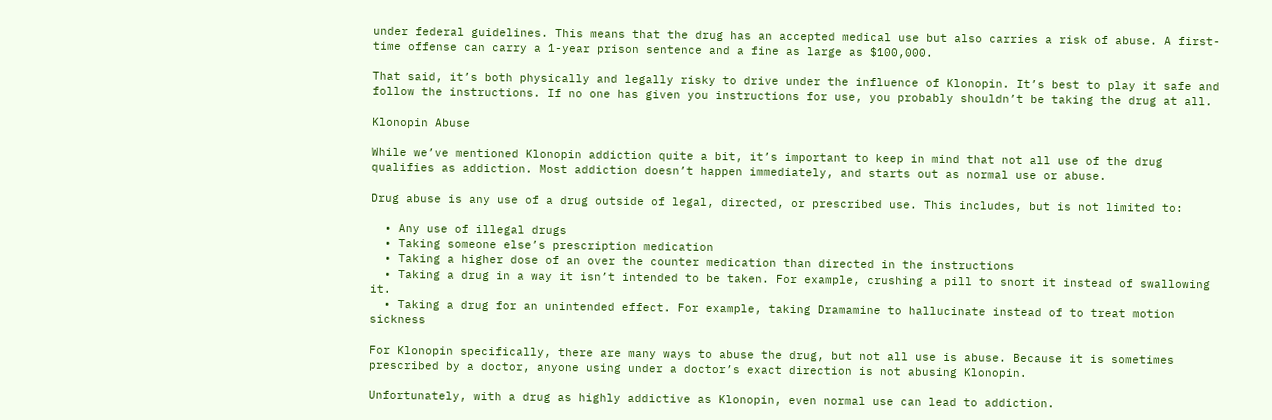under federal guidelines. This means that the drug has an accepted medical use but also carries a risk of abuse. A first-time offense can carry a 1-year prison sentence and a fine as large as $100,000.

That said, it’s both physically and legally risky to drive under the influence of Klonopin. It’s best to play it safe and follow the instructions. If no one has given you instructions for use, you probably shouldn’t be taking the drug at all.

Klonopin Abuse

While we’ve mentioned Klonopin addiction quite a bit, it’s important to keep in mind that not all use of the drug qualifies as addiction. Most addiction doesn’t happen immediately, and starts out as normal use or abuse.

Drug abuse is any use of a drug outside of legal, directed, or prescribed use. This includes, but is not limited to:

  • Any use of illegal drugs
  • Taking someone else’s prescription medication
  • Taking a higher dose of an over the counter medication than directed in the instructions
  • Taking a drug in a way it isn’t intended to be taken. For example, crushing a pill to snort it instead of swallowing it.
  • Taking a drug for an unintended effect. For example, taking Dramamine to hallucinate instead of to treat motion sickness

For Klonopin specifically, there are many ways to abuse the drug, but not all use is abuse. Because it is sometimes prescribed by a doctor, anyone using under a doctor’s exact direction is not abusing Klonopin.

Unfortunately, with a drug as highly addictive as Klonopin, even normal use can lead to addiction.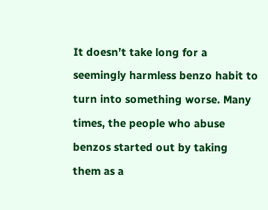It doesn’t take long for a seemingly harmless benzo habit to turn into something worse. Many times, the people who abuse benzos started out by taking them as a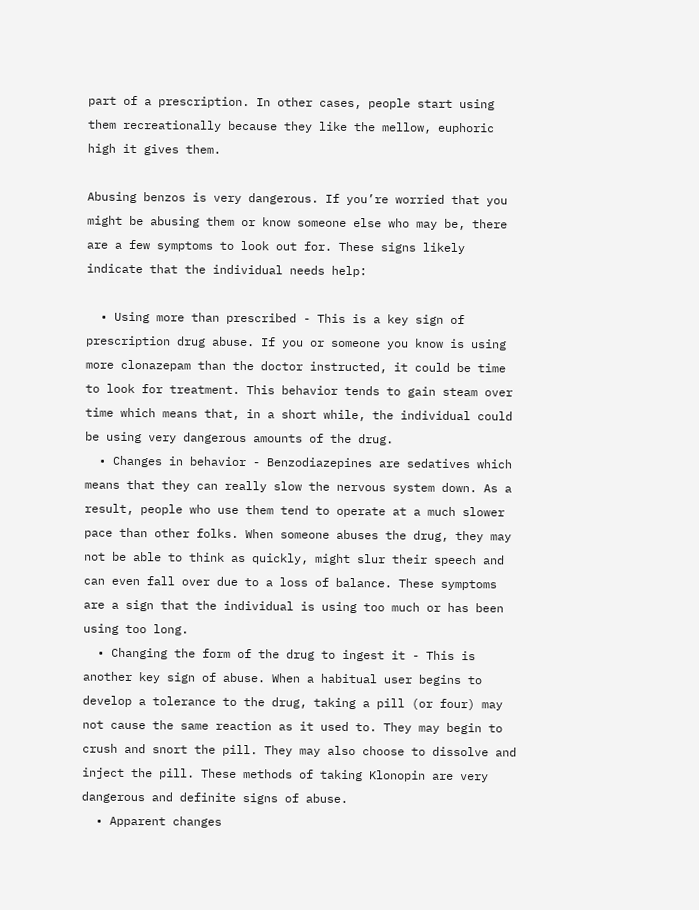part of a prescription. In other cases, people start using them recreationally because they like the mellow, euphoric high it gives them.

Abusing benzos is very dangerous. If you’re worried that you might be abusing them or know someone else who may be, there are a few symptoms to look out for. These signs likely indicate that the individual needs help:

  • Using more than prescribed - This is a key sign of prescription drug abuse. If you or someone you know is using more clonazepam than the doctor instructed, it could be time to look for treatment. This behavior tends to gain steam over time which means that, in a short while, the individual could be using very dangerous amounts of the drug.
  • Changes in behavior - Benzodiazepines are sedatives which means that they can really slow the nervous system down. As a result, people who use them tend to operate at a much slower pace than other folks. When someone abuses the drug, they may not be able to think as quickly, might slur their speech and can even fall over due to a loss of balance. These symptoms are a sign that the individual is using too much or has been using too long.
  • Changing the form of the drug to ingest it - This is another key sign of abuse. When a habitual user begins to develop a tolerance to the drug, taking a pill (or four) may not cause the same reaction as it used to. They may begin to crush and snort the pill. They may also choose to dissolve and inject the pill. These methods of taking Klonopin are very dangerous and definite signs of abuse.
  • Apparent changes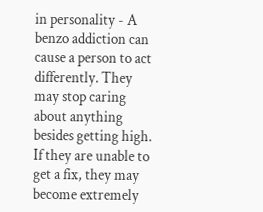in personality - A benzo addiction can cause a person to act differently. They may stop caring about anything besides getting high. If they are unable to get a fix, they may become extremely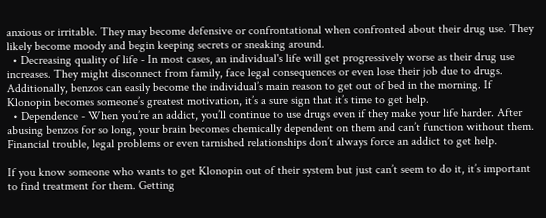anxious or irritable. They may become defensive or confrontational when confronted about their drug use. They likely become moody and begin keeping secrets or sneaking around.
  • Decreasing quality of life - In most cases, an individual's life will get progressively worse as their drug use increases. They might disconnect from family, face legal consequences or even lose their job due to drugs. Additionally, benzos can easily become the individual’s main reason to get out of bed in the morning. If Klonopin becomes someone’s greatest motivation, it’s a sure sign that it’s time to get help.
  • Dependence - When you’re an addict, you’ll continue to use drugs even if they make your life harder. After abusing benzos for so long, your brain becomes chemically dependent on them and can’t function without them. Financial trouble, legal problems or even tarnished relationships don’t always force an addict to get help.

If you know someone who wants to get Klonopin out of their system but just can’t seem to do it, it’s important to find treatment for them. Getting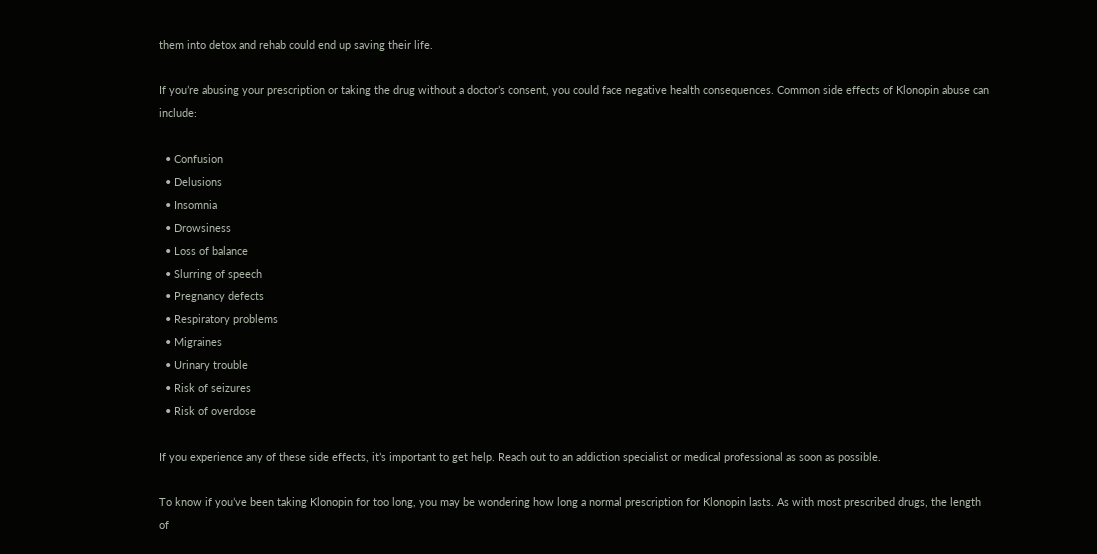them into detox and rehab could end up saving their life.

If you’re abusing your prescription or taking the drug without a doctor’s consent, you could face negative health consequences. Common side effects of Klonopin abuse can include:

  • Confusion
  • Delusions
  • Insomnia
  • Drowsiness
  • Loss of balance
  • Slurring of speech
  • Pregnancy defects
  • Respiratory problems
  • Migraines
  • Urinary trouble
  • Risk of seizures
  • Risk of overdose

If you experience any of these side effects, it’s important to get help. Reach out to an addiction specialist or medical professional as soon as possible.

To know if you’ve been taking Klonopin for too long, you may be wondering how long a normal prescription for Klonopin lasts. As with most prescribed drugs, the length of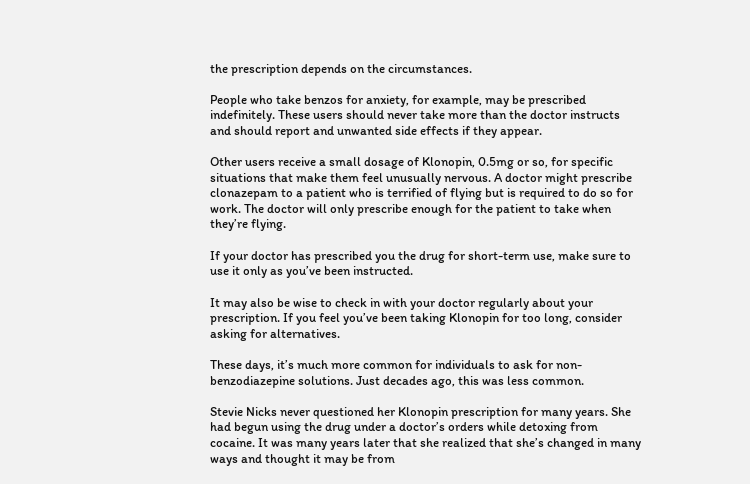the prescription depends on the circumstances.

People who take benzos for anxiety, for example, may be prescribed indefinitely. These users should never take more than the doctor instructs and should report and unwanted side effects if they appear.

Other users receive a small dosage of Klonopin, 0.5mg or so, for specific situations that make them feel unusually nervous. A doctor might prescribe clonazepam to a patient who is terrified of flying but is required to do so for work. The doctor will only prescribe enough for the patient to take when they’re flying.

If your doctor has prescribed you the drug for short-term use, make sure to use it only as you’ve been instructed.

It may also be wise to check in with your doctor regularly about your prescription. If you feel you’ve been taking Klonopin for too long, consider asking for alternatives.

These days, it’s much more common for individuals to ask for non-benzodiazepine solutions. Just decades ago, this was less common.

Stevie Nicks never questioned her Klonopin prescription for many years. She had begun using the drug under a doctor’s orders while detoxing from cocaine. It was many years later that she realized that she’s changed in many ways and thought it may be from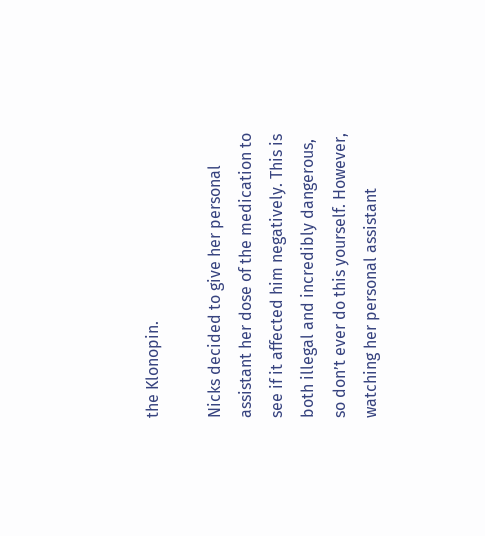the Klonopin.

Nicks decided to give her personal assistant her dose of the medication to see if it affected him negatively. This is both illegal and incredibly dangerous, so don’t ever do this yourself. However, watching her personal assistant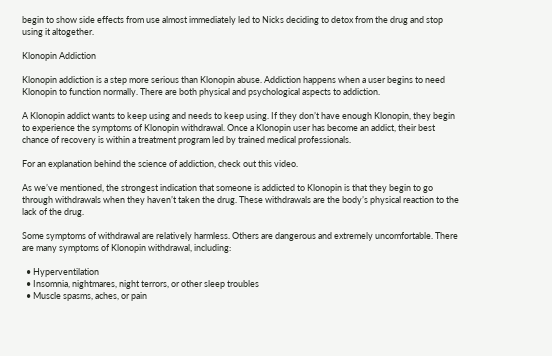begin to show side effects from use almost immediately led to Nicks deciding to detox from the drug and stop using it altogether.

Klonopin Addiction

Klonopin addiction is a step more serious than Klonopin abuse. Addiction happens when a user begins to need Klonopin to function normally. There are both physical and psychological aspects to addiction.

A Klonopin addict wants to keep using and needs to keep using. If they don’t have enough Klonopin, they begin to experience the symptoms of Klonopin withdrawal. Once a Klonopin user has become an addict, their best chance of recovery is within a treatment program led by trained medical professionals.

For an explanation behind the science of addiction, check out this video.

As we’ve mentioned, the strongest indication that someone is addicted to Klonopin is that they begin to go through withdrawals when they haven’t taken the drug. These withdrawals are the body’s physical reaction to the lack of the drug.

Some symptoms of withdrawal are relatively harmless. Others are dangerous and extremely uncomfortable. There are many symptoms of Klonopin withdrawal, including:

  • Hyperventilation
  • Insomnia, nightmares, night terrors, or other sleep troubles
  • Muscle spasms, aches, or pain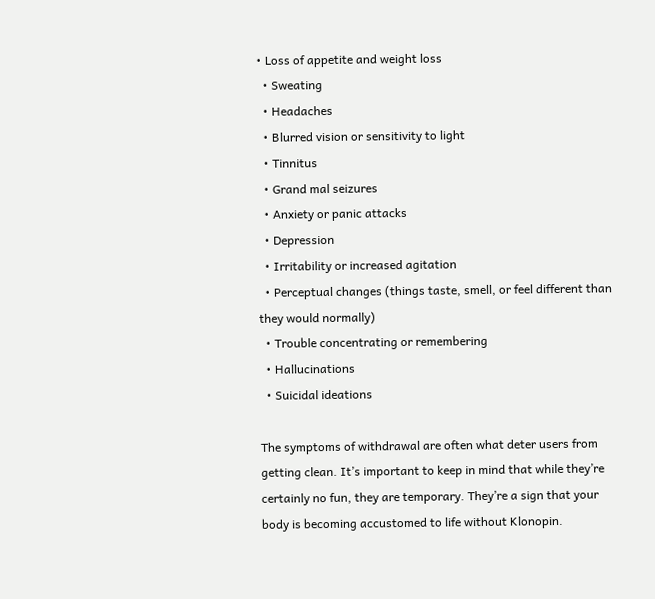• Loss of appetite and weight loss
  • Sweating
  • Headaches
  • Blurred vision or sensitivity to light
  • Tinnitus
  • Grand mal seizures
  • Anxiety or panic attacks
  • Depression
  • Irritability or increased agitation
  • Perceptual changes (things taste, smell, or feel different than they would normally)
  • Trouble concentrating or remembering
  • Hallucinations
  • Suicidal ideations

The symptoms of withdrawal are often what deter users from getting clean. It’s important to keep in mind that while they’re certainly no fun, they are temporary. They’re a sign that your body is becoming accustomed to life without Klonopin.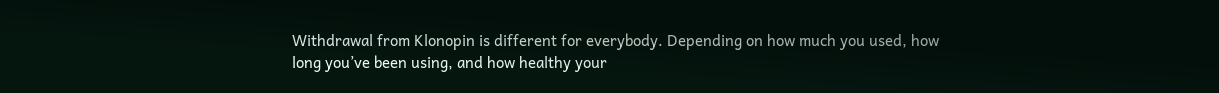Withdrawal from Klonopin is different for everybody. Depending on how much you used, how long you’ve been using, and how healthy your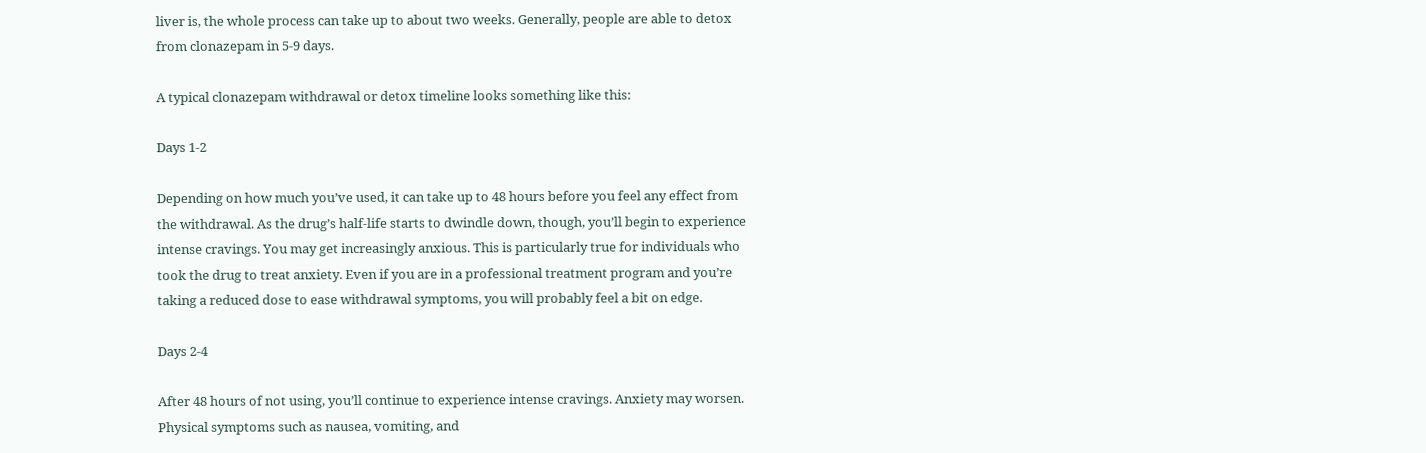liver is, the whole process can take up to about two weeks. Generally, people are able to detox from clonazepam in 5-9 days.

A typical clonazepam withdrawal or detox timeline looks something like this:

Days 1-2

Depending on how much you’ve used, it can take up to 48 hours before you feel any effect from the withdrawal. As the drug’s half-life starts to dwindle down, though, you’ll begin to experience intense cravings. You may get increasingly anxious. This is particularly true for individuals who took the drug to treat anxiety. Even if you are in a professional treatment program and you’re taking a reduced dose to ease withdrawal symptoms, you will probably feel a bit on edge.

Days 2-4

After 48 hours of not using, you’ll continue to experience intense cravings. Anxiety may worsen. Physical symptoms such as nausea, vomiting, and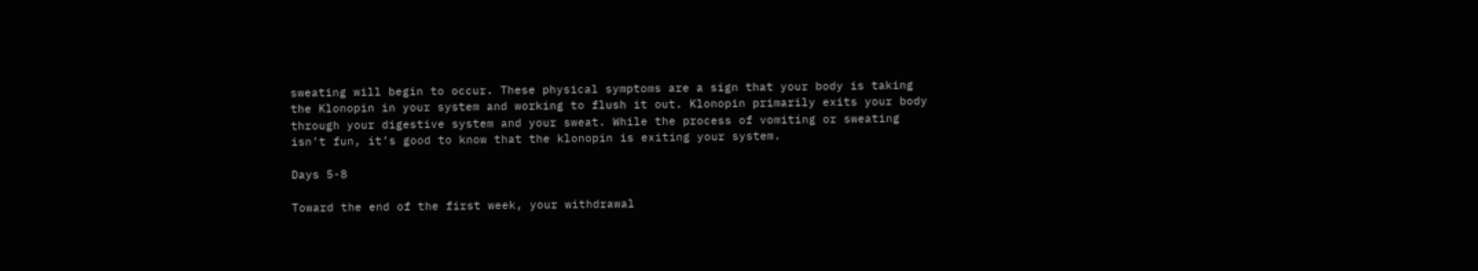sweating will begin to occur. These physical symptoms are a sign that your body is taking the Klonopin in your system and working to flush it out. Klonopin primarily exits your body through your digestive system and your sweat. While the process of vomiting or sweating isn’t fun, it’s good to know that the klonopin is exiting your system.

Days 5-8

Toward the end of the first week, your withdrawal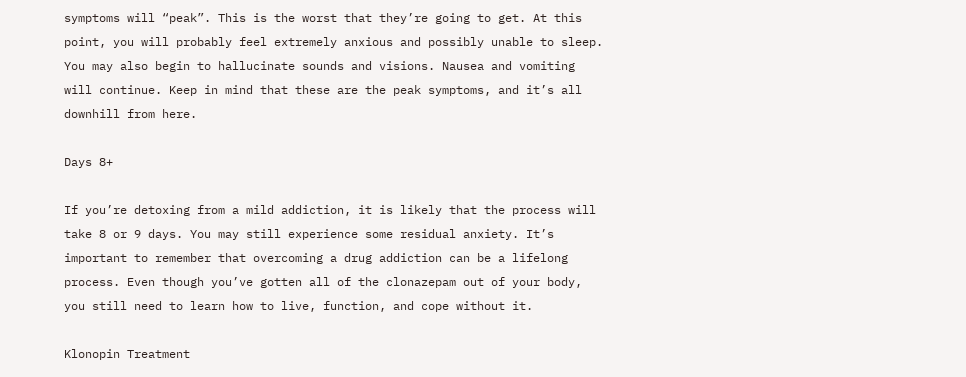symptoms will “peak”. This is the worst that they’re going to get. At this point, you will probably feel extremely anxious and possibly unable to sleep. You may also begin to hallucinate sounds and visions. Nausea and vomiting will continue. Keep in mind that these are the peak symptoms, and it’s all downhill from here.

Days 8+

If you’re detoxing from a mild addiction, it is likely that the process will take 8 or 9 days. You may still experience some residual anxiety. It’s important to remember that overcoming a drug addiction can be a lifelong process. Even though you’ve gotten all of the clonazepam out of your body, you still need to learn how to live, function, and cope without it.

Klonopin Treatment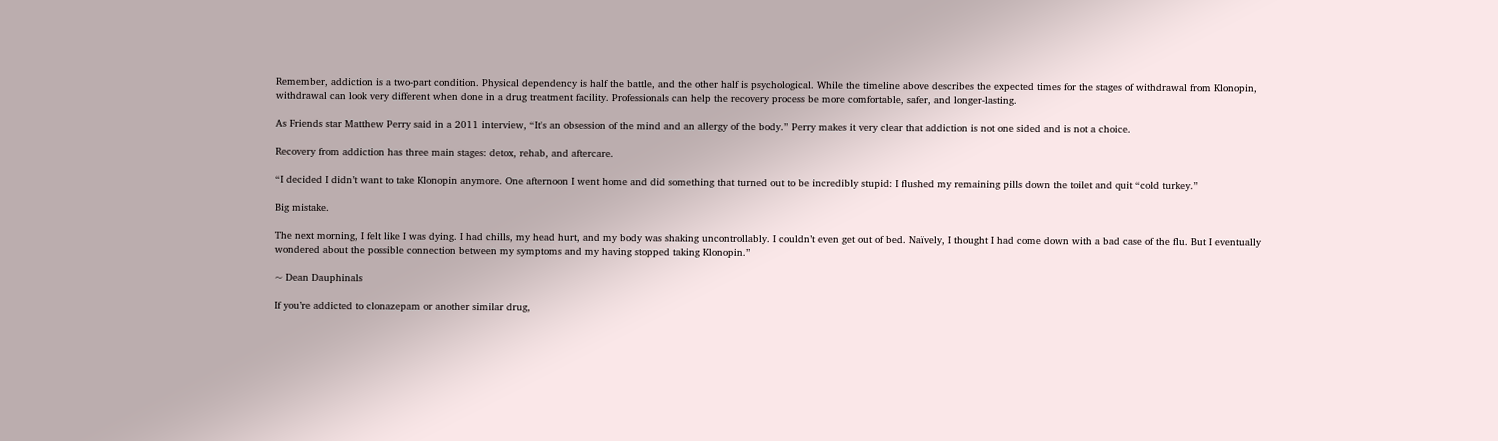Remember, addiction is a two-part condition. Physical dependency is half the battle, and the other half is psychological. While the timeline above describes the expected times for the stages of withdrawal from Klonopin, withdrawal can look very different when done in a drug treatment facility. Professionals can help the recovery process be more comfortable, safer, and longer-lasting.

As Friends star Matthew Perry said in a 2011 interview, “It's an obsession of the mind and an allergy of the body.” Perry makes it very clear that addiction is not one sided and is not a choice.

Recovery from addiction has three main stages: detox, rehab, and aftercare.

“I decided I didn’t want to take Klonopin anymore. One afternoon I went home and did something that turned out to be incredibly stupid: I flushed my remaining pills down the toilet and quit “cold turkey.”

Big mistake.

The next morning, I felt like I was dying. I had chills, my head hurt, and my body was shaking uncontrollably. I couldn’t even get out of bed. Naïvely, I thought I had come down with a bad case of the flu. But I eventually wondered about the possible connection between my symptoms and my having stopped taking Klonopin.”

~ Dean Dauphinals

If you’re addicted to clonazepam or another similar drug,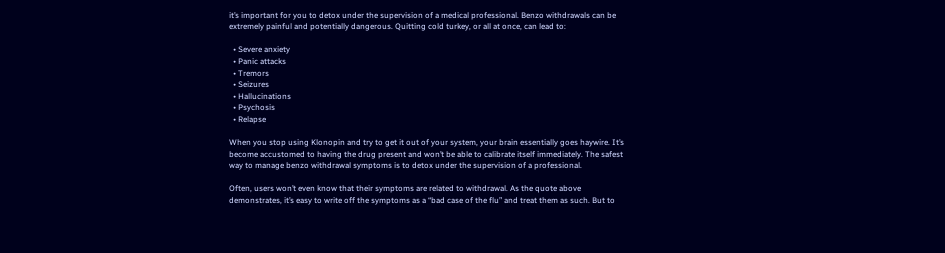it’s important for you to detox under the supervision of a medical professional. Benzo withdrawals can be extremely painful and potentially dangerous. Quitting cold turkey, or all at once, can lead to:

  • Severe anxiety
  • Panic attacks
  • Tremors
  • Seizures
  • Hallucinations
  • Psychosis
  • Relapse

When you stop using Klonopin and try to get it out of your system, your brain essentially goes haywire. It’s become accustomed to having the drug present and won’t be able to calibrate itself immediately. The safest way to manage benzo withdrawal symptoms is to detox under the supervision of a professional.

Often, users won’t even know that their symptoms are related to withdrawal. As the quote above demonstrates, it’s easy to write off the symptoms as a “bad case of the flu” and treat them as such. But to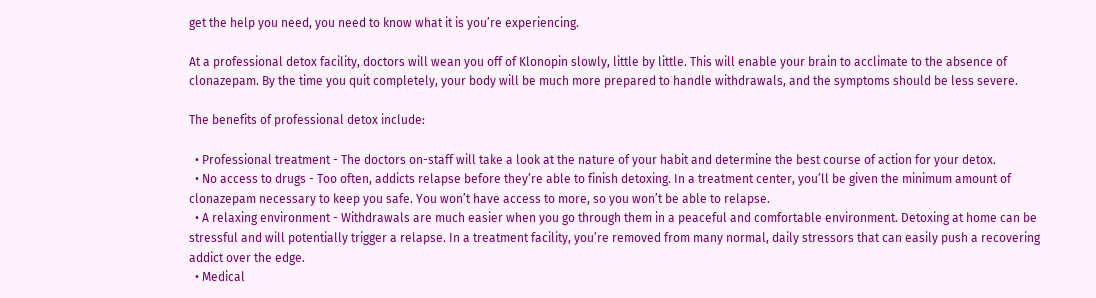get the help you need, you need to know what it is you’re experiencing.

At a professional detox facility, doctors will wean you off of Klonopin slowly, little by little. This will enable your brain to acclimate to the absence of clonazepam. By the time you quit completely, your body will be much more prepared to handle withdrawals, and the symptoms should be less severe.

The benefits of professional detox include:

  • Professional treatment - The doctors on-staff will take a look at the nature of your habit and determine the best course of action for your detox.
  • No access to drugs - Too often, addicts relapse before they’re able to finish detoxing. In a treatment center, you’ll be given the minimum amount of clonazepam necessary to keep you safe. You won’t have access to more, so you won’t be able to relapse.
  • A relaxing environment - Withdrawals are much easier when you go through them in a peaceful and comfortable environment. Detoxing at home can be stressful and will potentially trigger a relapse. In a treatment facility, you’re removed from many normal, daily stressors that can easily push a recovering addict over the edge.
  • Medical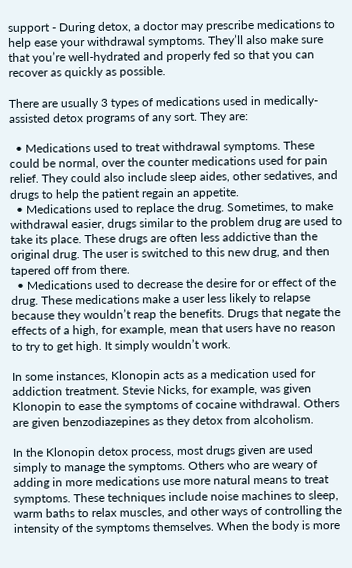support - During detox, a doctor may prescribe medications to help ease your withdrawal symptoms. They’ll also make sure that you’re well-hydrated and properly fed so that you can recover as quickly as possible.

There are usually 3 types of medications used in medically-assisted detox programs of any sort. They are:

  • Medications used to treat withdrawal symptoms. These could be normal, over the counter medications used for pain relief. They could also include sleep aides, other sedatives, and drugs to help the patient regain an appetite.
  • Medications used to replace the drug. Sometimes, to make withdrawal easier, drugs similar to the problem drug are used to take its place. These drugs are often less addictive than the original drug. The user is switched to this new drug, and then tapered off from there.
  • Medications used to decrease the desire for or effect of the drug. These medications make a user less likely to relapse because they wouldn’t reap the benefits. Drugs that negate the effects of a high, for example, mean that users have no reason to try to get high. It simply wouldn’t work.

In some instances, Klonopin acts as a medication used for addiction treatment. Stevie Nicks, for example, was given Klonopin to ease the symptoms of cocaine withdrawal. Others are given benzodiazepines as they detox from alcoholism.

In the Klonopin detox process, most drugs given are used simply to manage the symptoms. Others who are weary of adding in more medications use more natural means to treat symptoms. These techniques include noise machines to sleep, warm baths to relax muscles, and other ways of controlling the intensity of the symptoms themselves. When the body is more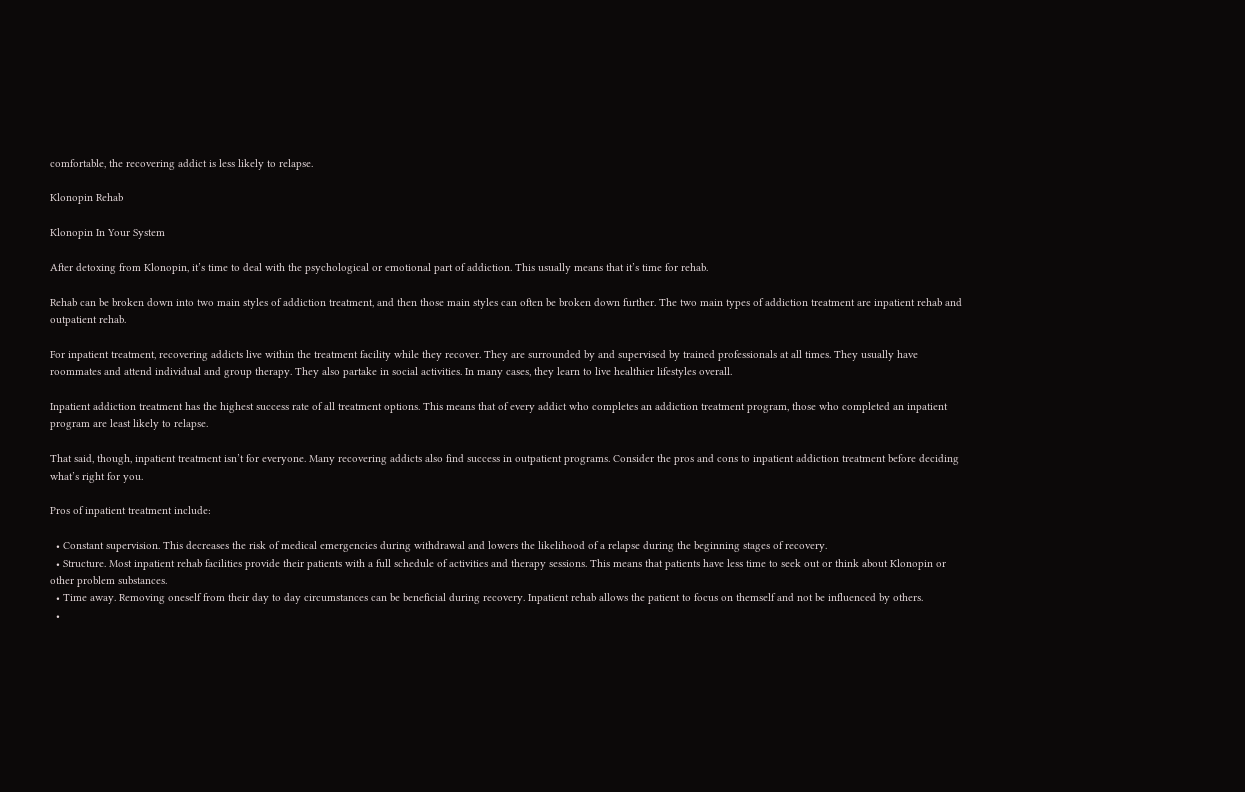comfortable, the recovering addict is less likely to relapse.

Klonopin Rehab

Klonopin In Your System

After detoxing from Klonopin, it’s time to deal with the psychological or emotional part of addiction. This usually means that it’s time for rehab.

Rehab can be broken down into two main styles of addiction treatment, and then those main styles can often be broken down further. The two main types of addiction treatment are inpatient rehab and outpatient rehab.

For inpatient treatment, recovering addicts live within the treatment facility while they recover. They are surrounded by and supervised by trained professionals at all times. They usually have roommates and attend individual and group therapy. They also partake in social activities. In many cases, they learn to live healthier lifestyles overall.

Inpatient addiction treatment has the highest success rate of all treatment options. This means that of every addict who completes an addiction treatment program, those who completed an inpatient program are least likely to relapse.

That said, though, inpatient treatment isn’t for everyone. Many recovering addicts also find success in outpatient programs. Consider the pros and cons to inpatient addiction treatment before deciding what’s right for you.

Pros of inpatient treatment include:

  • Constant supervision. This decreases the risk of medical emergencies during withdrawal and lowers the likelihood of a relapse during the beginning stages of recovery.
  • Structure. Most inpatient rehab facilities provide their patients with a full schedule of activities and therapy sessions. This means that patients have less time to seek out or think about Klonopin or other problem substances.
  • Time away. Removing oneself from their day to day circumstances can be beneficial during recovery. Inpatient rehab allows the patient to focus on themself and not be influenced by others.
  •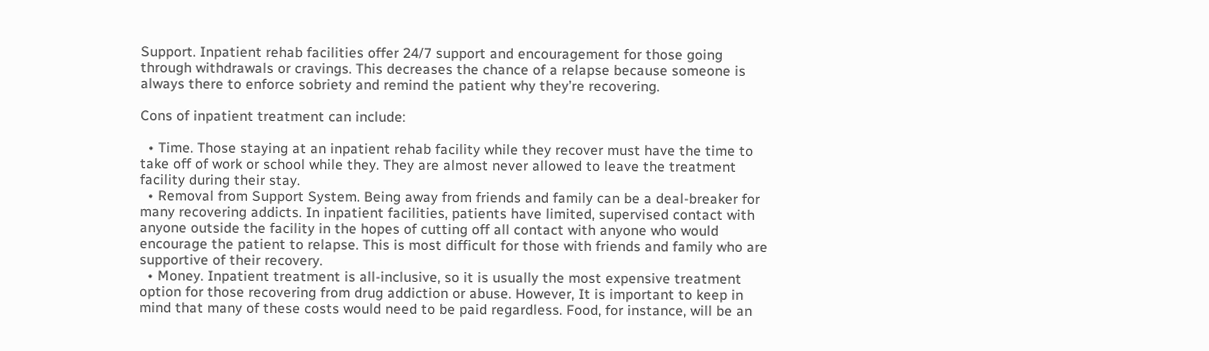Support. Inpatient rehab facilities offer 24/7 support and encouragement for those going through withdrawals or cravings. This decreases the chance of a relapse because someone is always there to enforce sobriety and remind the patient why they’re recovering.

Cons of inpatient treatment can include:

  • Time. Those staying at an inpatient rehab facility while they recover must have the time to take off of work or school while they. They are almost never allowed to leave the treatment facility during their stay.
  • Removal from Support System. Being away from friends and family can be a deal-breaker for many recovering addicts. In inpatient facilities, patients have limited, supervised contact with anyone outside the facility in the hopes of cutting off all contact with anyone who would encourage the patient to relapse. This is most difficult for those with friends and family who are supportive of their recovery.
  • Money. Inpatient treatment is all-inclusive, so it is usually the most expensive treatment option for those recovering from drug addiction or abuse. However, It is important to keep in mind that many of these costs would need to be paid regardless. Food, for instance, will be an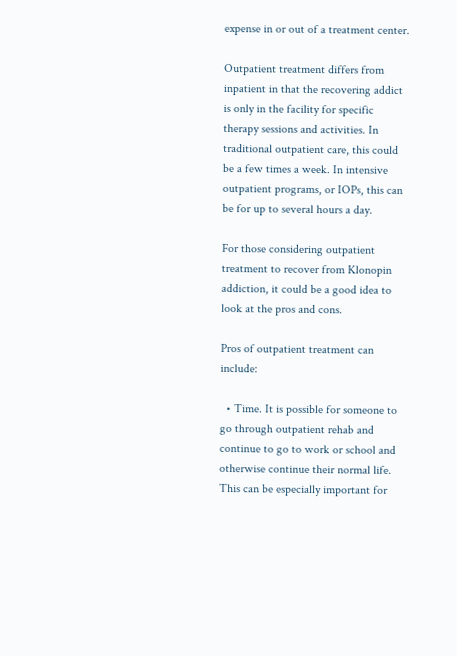expense in or out of a treatment center.

Outpatient treatment differs from inpatient in that the recovering addict is only in the facility for specific therapy sessions and activities. In traditional outpatient care, this could be a few times a week. In intensive outpatient programs, or IOPs, this can be for up to several hours a day.

For those considering outpatient treatment to recover from Klonopin addiction, it could be a good idea to look at the pros and cons.

Pros of outpatient treatment can include:

  • Time. It is possible for someone to go through outpatient rehab and continue to go to work or school and otherwise continue their normal life. This can be especially important for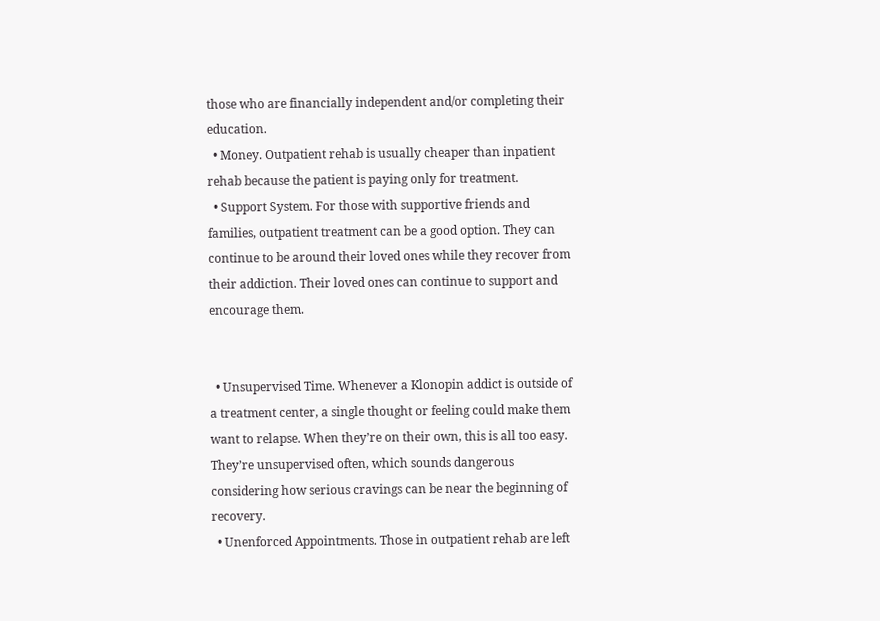those who are financially independent and/or completing their education.
  • Money. Outpatient rehab is usually cheaper than inpatient rehab because the patient is paying only for treatment.
  • Support System. For those with supportive friends and families, outpatient treatment can be a good option. They can continue to be around their loved ones while they recover from their addiction. Their loved ones can continue to support and encourage them.


  • Unsupervised Time. Whenever a Klonopin addict is outside of a treatment center, a single thought or feeling could make them want to relapse. When they’re on their own, this is all too easy. They’re unsupervised often, which sounds dangerous considering how serious cravings can be near the beginning of recovery.
  • Unenforced Appointments. Those in outpatient rehab are left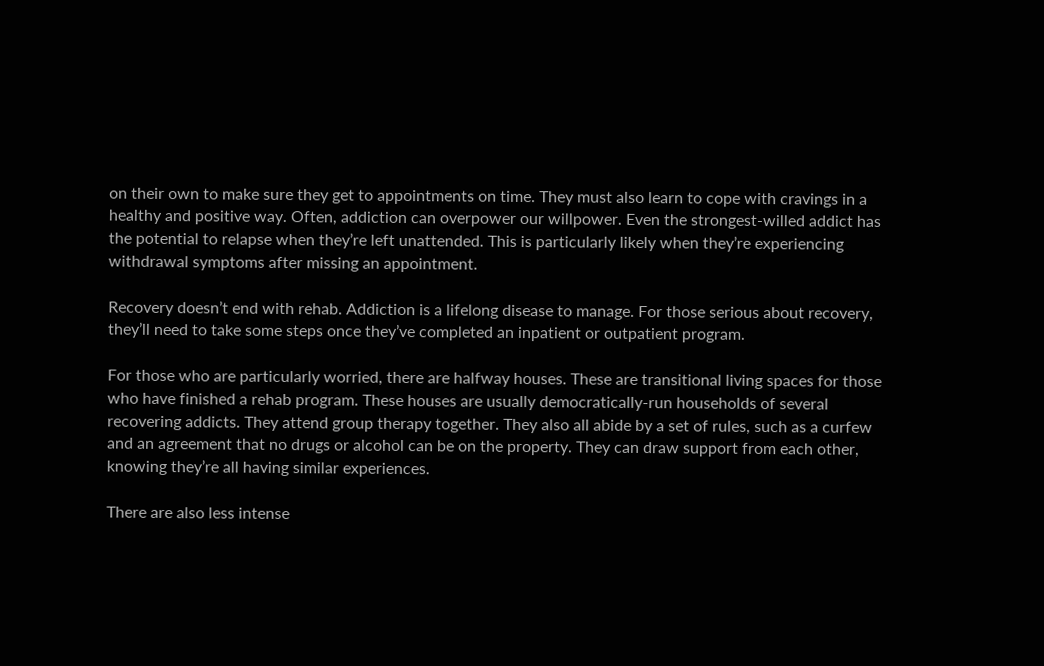on their own to make sure they get to appointments on time. They must also learn to cope with cravings in a healthy and positive way. Often, addiction can overpower our willpower. Even the strongest-willed addict has the potential to relapse when they’re left unattended. This is particularly likely when they’re experiencing withdrawal symptoms after missing an appointment.

Recovery doesn’t end with rehab. Addiction is a lifelong disease to manage. For those serious about recovery, they’ll need to take some steps once they’ve completed an inpatient or outpatient program.

For those who are particularly worried, there are halfway houses. These are transitional living spaces for those who have finished a rehab program. These houses are usually democratically-run households of several recovering addicts. They attend group therapy together. They also all abide by a set of rules, such as a curfew and an agreement that no drugs or alcohol can be on the property. They can draw support from each other, knowing they’re all having similar experiences.

There are also less intense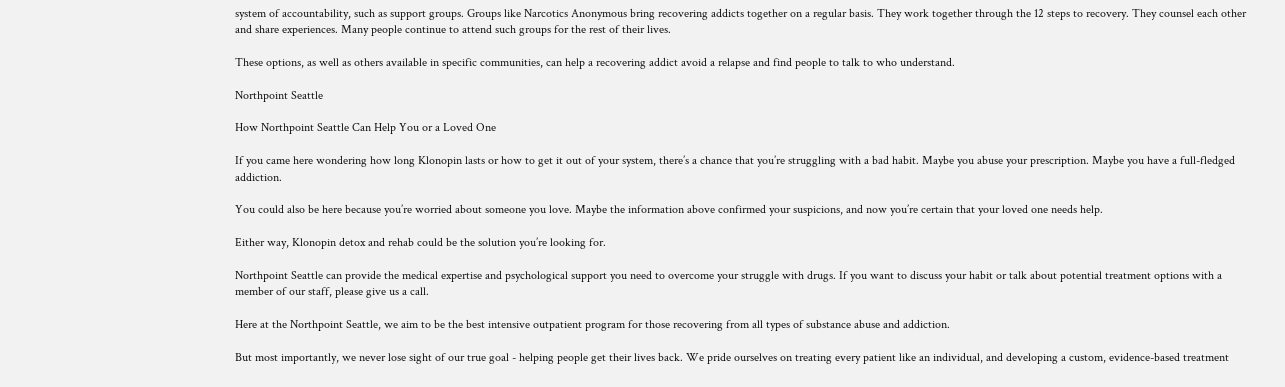system of accountability, such as support groups. Groups like Narcotics Anonymous bring recovering addicts together on a regular basis. They work together through the 12 steps to recovery. They counsel each other and share experiences. Many people continue to attend such groups for the rest of their lives.

These options, as well as others available in specific communities, can help a recovering addict avoid a relapse and find people to talk to who understand.

Northpoint Seattle

How Northpoint Seattle Can Help You or a Loved One

If you came here wondering how long Klonopin lasts or how to get it out of your system, there’s a chance that you’re struggling with a bad habit. Maybe you abuse your prescription. Maybe you have a full-fledged addiction.

You could also be here because you’re worried about someone you love. Maybe the information above confirmed your suspicions, and now you’re certain that your loved one needs help.

Either way, Klonopin detox and rehab could be the solution you’re looking for.

Northpoint Seattle can provide the medical expertise and psychological support you need to overcome your struggle with drugs. If you want to discuss your habit or talk about potential treatment options with a member of our staff, please give us a call.

Here at the Northpoint Seattle, we aim to be the best intensive outpatient program for those recovering from all types of substance abuse and addiction.

But most importantly, we never lose sight of our true goal - helping people get their lives back. We pride ourselves on treating every patient like an individual, and developing a custom, evidence-based treatment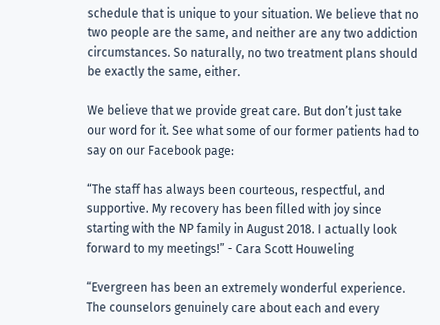schedule that is unique to your situation. We believe that no two people are the same, and neither are any two addiction circumstances. So naturally, no two treatment plans should be exactly the same, either.

We believe that we provide great care. But don’t just take our word for it. See what some of our former patients had to say on our Facebook page:

“The staff has always been courteous, respectful, and supportive. My recovery has been filled with joy since starting with the NP family in August 2018. I actually look forward to my meetings!” - Cara Scott Houweling

“Evergreen has been an extremely wonderful experience. The counselors genuinely care about each and every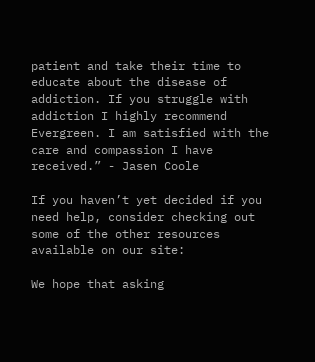patient and take their time to educate about the disease of addiction. If you struggle with addiction I highly recommend Evergreen. I am satisfied with the care and compassion I have received.” - Jasen Coole

If you haven’t yet decided if you need help, consider checking out some of the other resources available on our site:

We hope that asking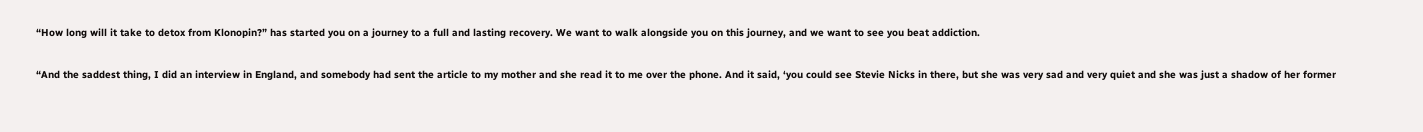“How long will it take to detox from Klonopin?” has started you on a journey to a full and lasting recovery. We want to walk alongside you on this journey, and we want to see you beat addiction.

“And the saddest thing, I did an interview in England, and somebody had sent the article to my mother and she read it to me over the phone. And it said, ‘you could see Stevie Nicks in there, but she was very sad and very quiet and she was just a shadow of her former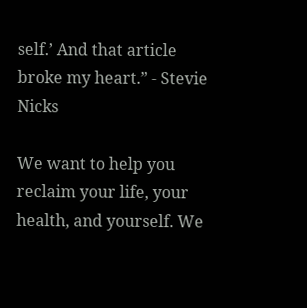self.’ And that article broke my heart.” - Stevie Nicks

We want to help you reclaim your life, your health, and yourself. We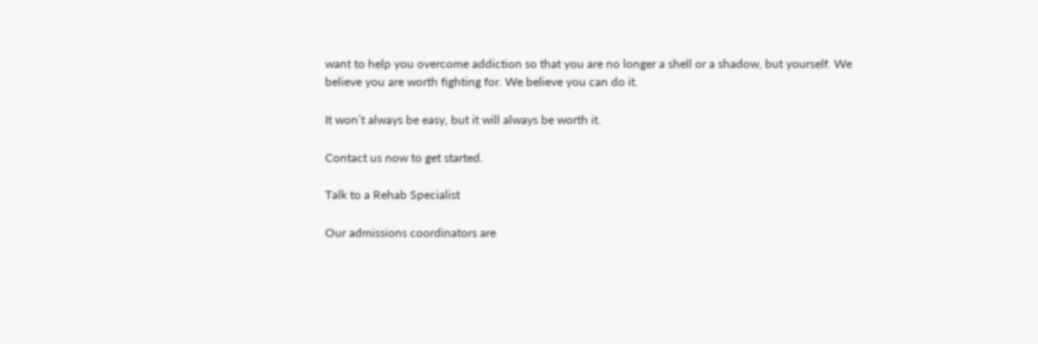want to help you overcome addiction so that you are no longer a shell or a shadow, but yourself. We believe you are worth fighting for. We believe you can do it.

It won’t always be easy, but it will always be worth it.

Contact us now to get started.

Talk to a Rehab Specialist

Our admissions coordinators are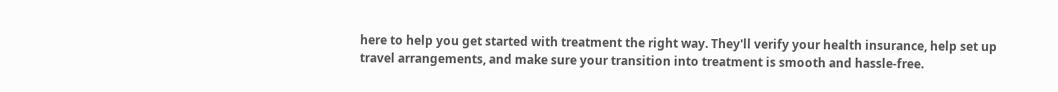here to help you get started with treatment the right way. They'll verify your health insurance, help set up travel arrangements, and make sure your transition into treatment is smooth and hassle-free.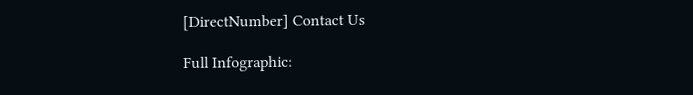[DirectNumber] Contact Us

Full Infographic: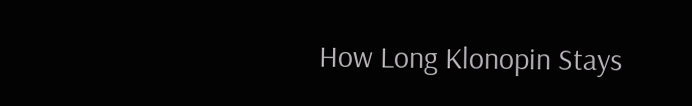How Long Klonopin Stays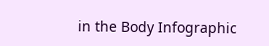in the Body Infographic